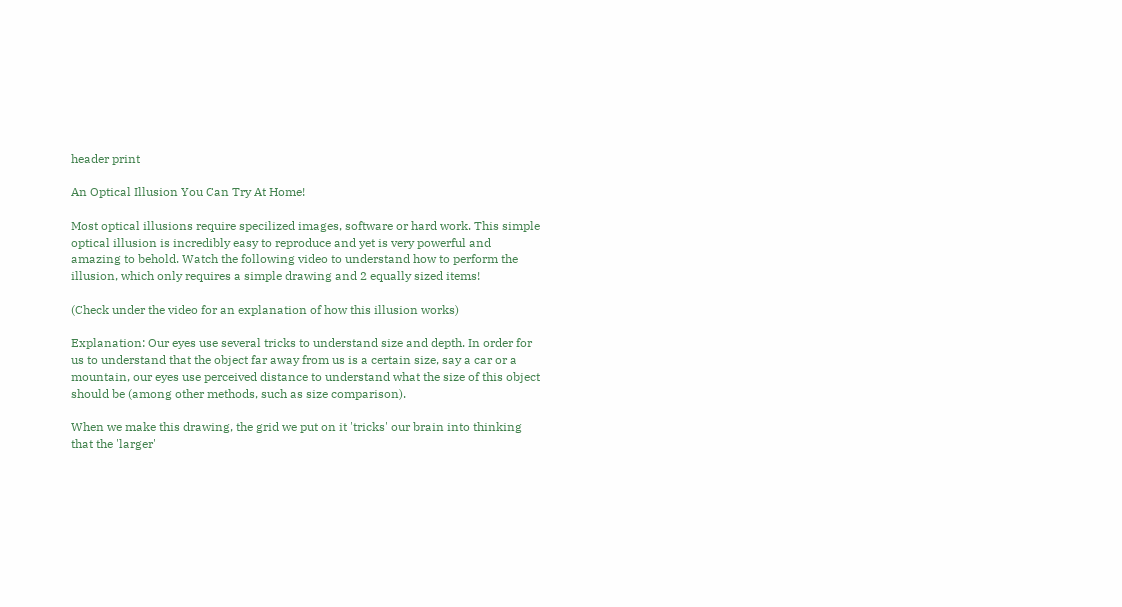header print

An Optical Illusion You Can Try At Home!

Most optical illusions require specilized images, software or hard work. This simple optical illusion is incredibly easy to reproduce and yet is very powerful and amazing to behold. Watch the following video to understand how to perform the illusion, which only requires a simple drawing and 2 equally sized items!

(Check under the video for an explanation of how this illusion works)

Explanation: Our eyes use several tricks to understand size and depth. In order for us to understand that the object far away from us is a certain size, say a car or a mountain, our eyes use perceived distance to understand what the size of this object should be (among other methods, such as size comparison).

When we make this drawing, the grid we put on it 'tricks' our brain into thinking that the 'larger'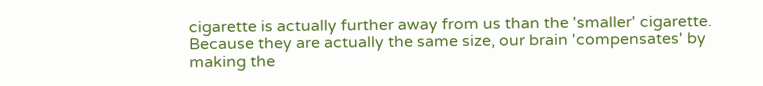cigarette is actually further away from us than the 'smaller' cigarette. Because they are actually the same size, our brain 'compensates' by making the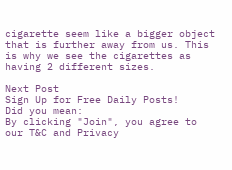cigarette seem like a bigger object that is further away from us. This is why we see the cigarettes as having 2 different sizes.

Next Post
Sign Up for Free Daily Posts!
Did you mean:
By clicking "Join", you agree to our T&C and Privacy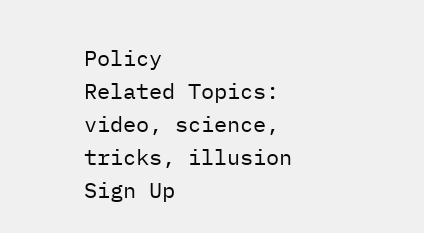Policy
Related Topics: video, science, tricks, illusion
Sign Up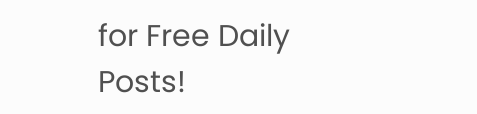for Free Daily Posts!